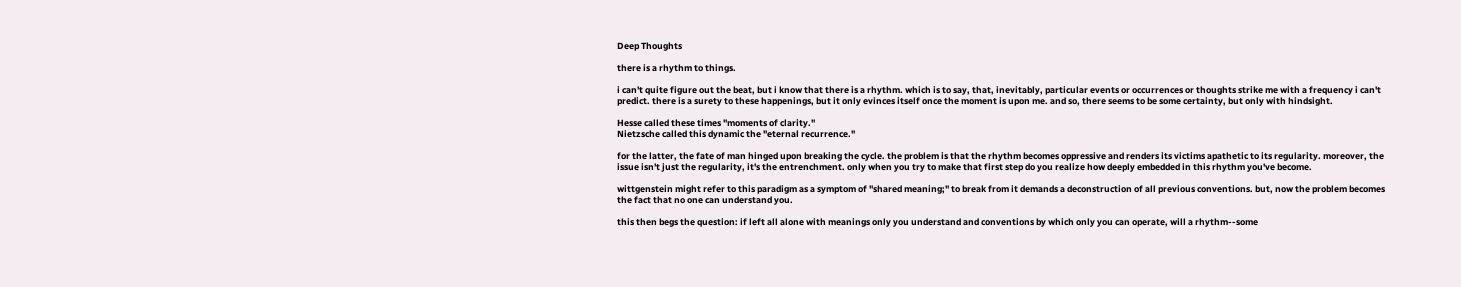Deep Thoughts

there is a rhythm to things.

i can't quite figure out the beat, but i know that there is a rhythm. which is to say, that, inevitably, particular events or occurrences or thoughts strike me with a frequency i can't predict. there is a surety to these happenings, but it only evinces itself once the moment is upon me. and so, there seems to be some certainty, but only with hindsight.

Hesse called these times "moments of clarity."
Nietzsche called this dynamic the "eternal recurrence."

for the latter, the fate of man hinged upon breaking the cycle. the problem is that the rhythm becomes oppressive and renders its victims apathetic to its regularity. moreover, the issue isn't just the regularity, it's the entrenchment. only when you try to make that first step do you realize how deeply embedded in this rhythm you've become.

wittgenstein might refer to this paradigm as a symptom of "shared meaning;" to break from it demands a deconstruction of all previous conventions. but, now the problem becomes the fact that no one can understand you.

this then begs the question: if left all alone with meanings only you understand and conventions by which only you can operate, will a rhythm--some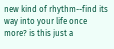new kind of rhythm--find its way into your life once more? is this just a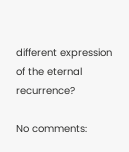different expression of the eternal recurrence?

No comments: